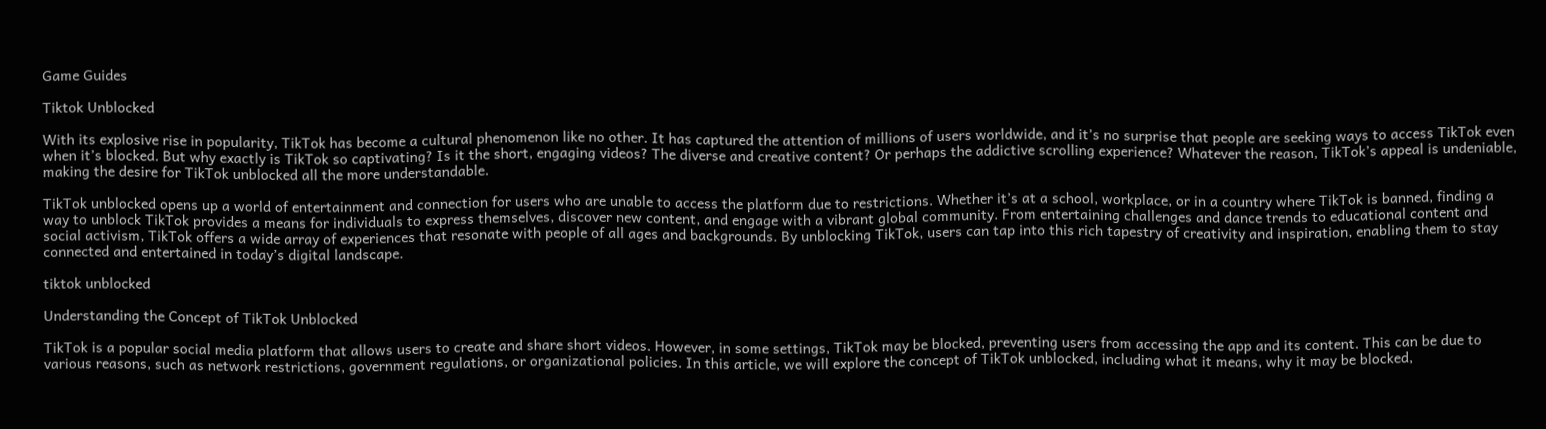Game Guides

Tiktok Unblocked

With its explosive rise in popularity, TikTok has become a cultural phenomenon like no other. It has captured the attention of millions of users worldwide, and it’s no surprise that people are seeking ways to access TikTok even when it’s blocked. But why exactly is TikTok so captivating? Is it the short, engaging videos? The diverse and creative content? Or perhaps the addictive scrolling experience? Whatever the reason, TikTok’s appeal is undeniable, making the desire for TikTok unblocked all the more understandable.

TikTok unblocked opens up a world of entertainment and connection for users who are unable to access the platform due to restrictions. Whether it’s at a school, workplace, or in a country where TikTok is banned, finding a way to unblock TikTok provides a means for individuals to express themselves, discover new content, and engage with a vibrant global community. From entertaining challenges and dance trends to educational content and social activism, TikTok offers a wide array of experiences that resonate with people of all ages and backgrounds. By unblocking TikTok, users can tap into this rich tapestry of creativity and inspiration, enabling them to stay connected and entertained in today’s digital landscape.

tiktok unblocked

Understanding the Concept of TikTok Unblocked

TikTok is a popular social media platform that allows users to create and share short videos. However, in some settings, TikTok may be blocked, preventing users from accessing the app and its content. This can be due to various reasons, such as network restrictions, government regulations, or organizational policies. In this article, we will explore the concept of TikTok unblocked, including what it means, why it may be blocked,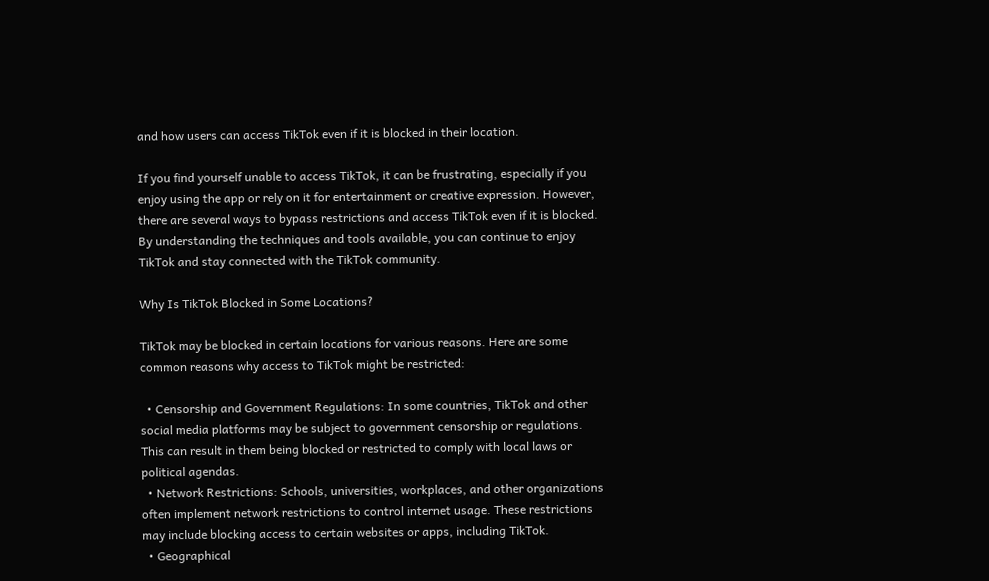and how users can access TikTok even if it is blocked in their location.

If you find yourself unable to access TikTok, it can be frustrating, especially if you enjoy using the app or rely on it for entertainment or creative expression. However, there are several ways to bypass restrictions and access TikTok even if it is blocked. By understanding the techniques and tools available, you can continue to enjoy TikTok and stay connected with the TikTok community.

Why Is TikTok Blocked in Some Locations?

TikTok may be blocked in certain locations for various reasons. Here are some common reasons why access to TikTok might be restricted:

  • Censorship and Government Regulations: In some countries, TikTok and other social media platforms may be subject to government censorship or regulations. This can result in them being blocked or restricted to comply with local laws or political agendas.
  • Network Restrictions: Schools, universities, workplaces, and other organizations often implement network restrictions to control internet usage. These restrictions may include blocking access to certain websites or apps, including TikTok.
  • Geographical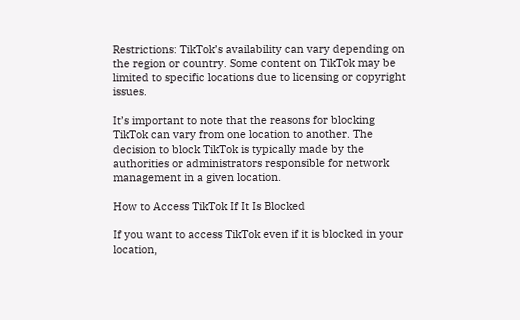Restrictions: TikTok’s availability can vary depending on the region or country. Some content on TikTok may be limited to specific locations due to licensing or copyright issues.

It’s important to note that the reasons for blocking TikTok can vary from one location to another. The decision to block TikTok is typically made by the authorities or administrators responsible for network management in a given location.

How to Access TikTok If It Is Blocked

If you want to access TikTok even if it is blocked in your location,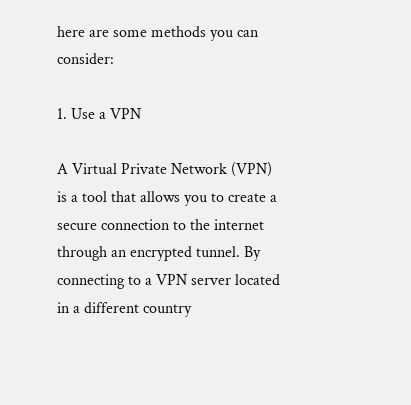here are some methods you can consider:

1. Use a VPN

A Virtual Private Network (VPN) is a tool that allows you to create a secure connection to the internet through an encrypted tunnel. By connecting to a VPN server located in a different country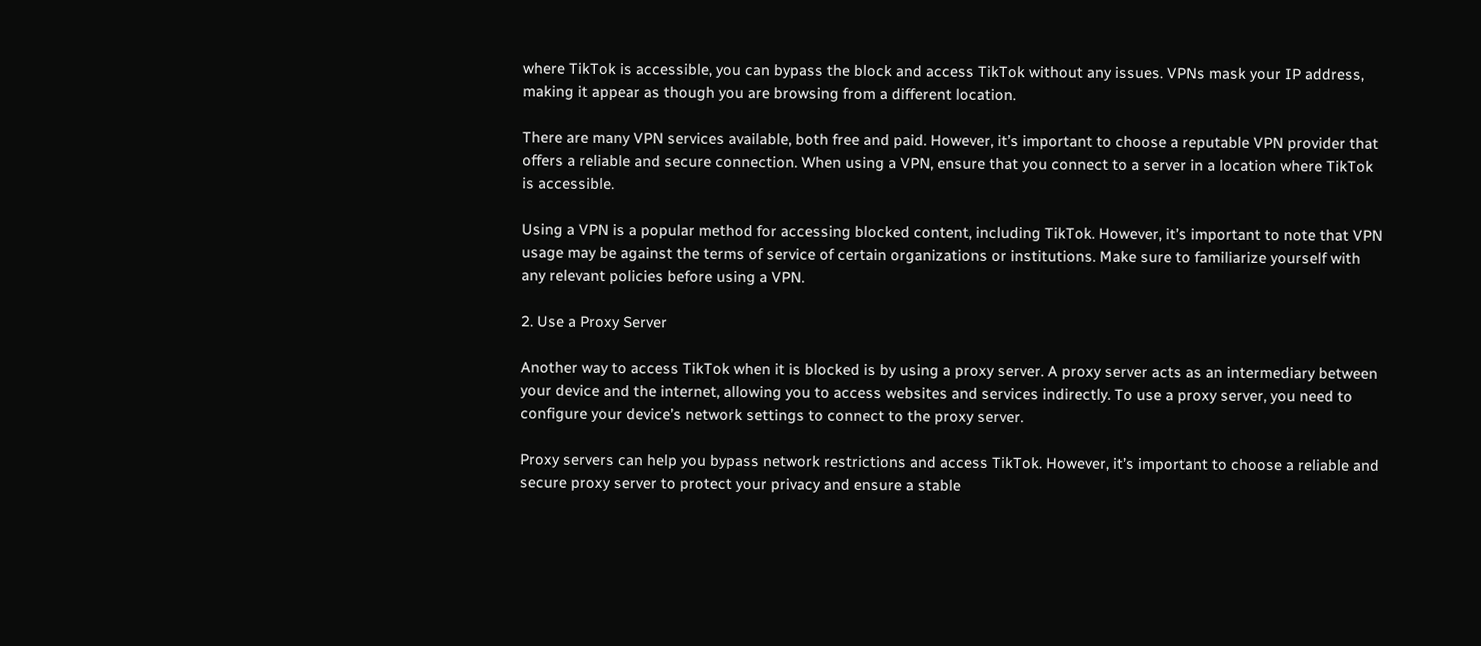where TikTok is accessible, you can bypass the block and access TikTok without any issues. VPNs mask your IP address, making it appear as though you are browsing from a different location.

There are many VPN services available, both free and paid. However, it’s important to choose a reputable VPN provider that offers a reliable and secure connection. When using a VPN, ensure that you connect to a server in a location where TikTok is accessible.

Using a VPN is a popular method for accessing blocked content, including TikTok. However, it’s important to note that VPN usage may be against the terms of service of certain organizations or institutions. Make sure to familiarize yourself with any relevant policies before using a VPN.

2. Use a Proxy Server

Another way to access TikTok when it is blocked is by using a proxy server. A proxy server acts as an intermediary between your device and the internet, allowing you to access websites and services indirectly. To use a proxy server, you need to configure your device’s network settings to connect to the proxy server.

Proxy servers can help you bypass network restrictions and access TikTok. However, it’s important to choose a reliable and secure proxy server to protect your privacy and ensure a stable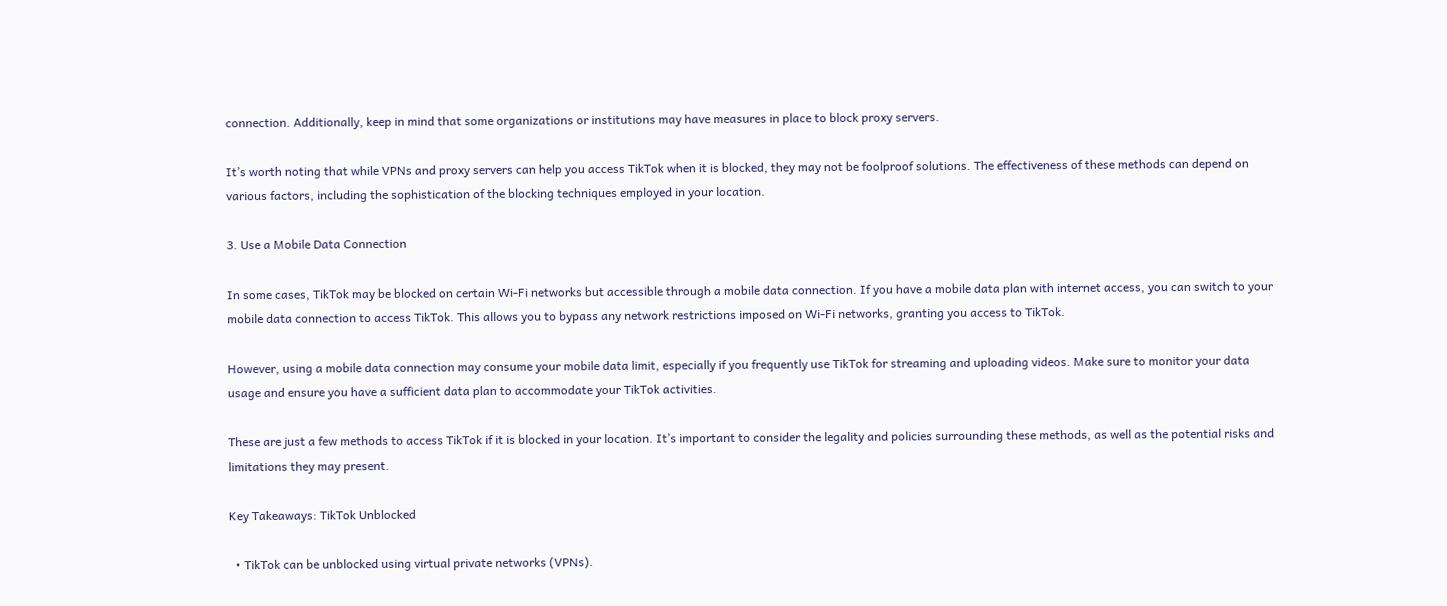connection. Additionally, keep in mind that some organizations or institutions may have measures in place to block proxy servers.

It’s worth noting that while VPNs and proxy servers can help you access TikTok when it is blocked, they may not be foolproof solutions. The effectiveness of these methods can depend on various factors, including the sophistication of the blocking techniques employed in your location.

3. Use a Mobile Data Connection

In some cases, TikTok may be blocked on certain Wi-Fi networks but accessible through a mobile data connection. If you have a mobile data plan with internet access, you can switch to your mobile data connection to access TikTok. This allows you to bypass any network restrictions imposed on Wi-Fi networks, granting you access to TikTok.

However, using a mobile data connection may consume your mobile data limit, especially if you frequently use TikTok for streaming and uploading videos. Make sure to monitor your data usage and ensure you have a sufficient data plan to accommodate your TikTok activities.

These are just a few methods to access TikTok if it is blocked in your location. It’s important to consider the legality and policies surrounding these methods, as well as the potential risks and limitations they may present.

Key Takeaways: TikTok Unblocked

  • TikTok can be unblocked using virtual private networks (VPNs).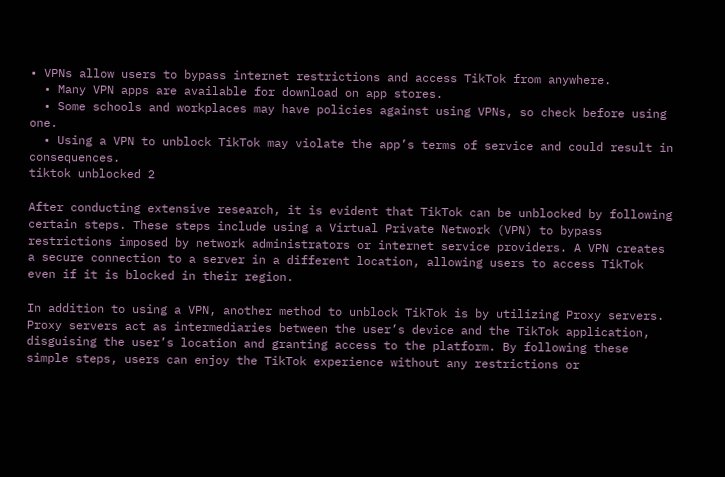• VPNs allow users to bypass internet restrictions and access TikTok from anywhere.
  • Many VPN apps are available for download on app stores.
  • Some schools and workplaces may have policies against using VPNs, so check before using one.
  • Using a VPN to unblock TikTok may violate the app’s terms of service and could result in consequences.
tiktok unblocked 2

After conducting extensive research, it is evident that TikTok can be unblocked by following certain steps. These steps include using a Virtual Private Network (VPN) to bypass restrictions imposed by network administrators or internet service providers. A VPN creates a secure connection to a server in a different location, allowing users to access TikTok even if it is blocked in their region.

In addition to using a VPN, another method to unblock TikTok is by utilizing Proxy servers. Proxy servers act as intermediaries between the user’s device and the TikTok application, disguising the user’s location and granting access to the platform. By following these simple steps, users can enjoy the TikTok experience without any restrictions or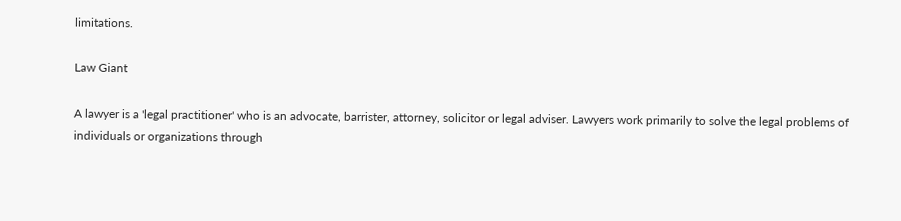limitations.

Law Giant

A lawyer is a 'legal practitioner' who is an advocate, barrister, attorney, solicitor or legal adviser. Lawyers work primarily to solve the legal problems of individuals or organizations through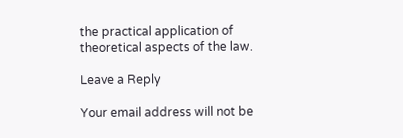the practical application of theoretical aspects of the law.

Leave a Reply

Your email address will not be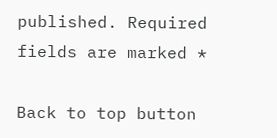published. Required fields are marked *

Back to top button